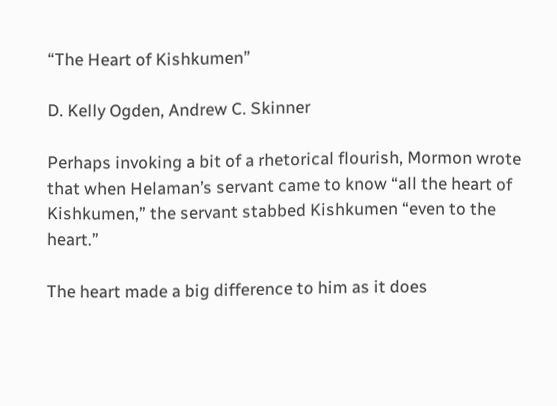“The Heart of Kishkumen”

D. Kelly Ogden, Andrew C. Skinner

Perhaps invoking a bit of a rhetorical flourish, Mormon wrote that when Helaman’s servant came to know “all the heart of Kishkumen,” the servant stabbed Kishkumen “even to the heart.”

The heart made a big difference to him as it does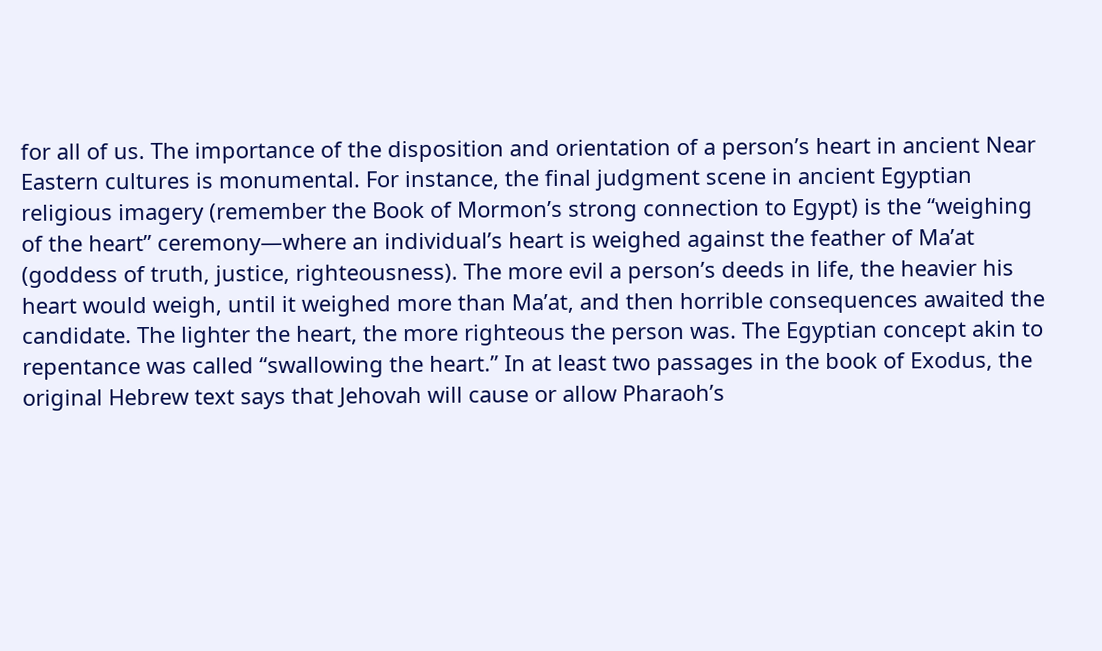for all of us. The importance of the disposition and orientation of a person’s heart in ancient Near Eastern cultures is monumental. For instance, the final judgment scene in ancient Egyptian religious imagery (remember the Book of Mormon’s strong connection to Egypt) is the “weighing of the heart” ceremony—where an individual’s heart is weighed against the feather of Ma’at (goddess of truth, justice, righteousness). The more evil a person’s deeds in life, the heavier his heart would weigh, until it weighed more than Ma’at, and then horrible consequences awaited the candidate. The lighter the heart, the more righteous the person was. The Egyptian concept akin to repentance was called “swallowing the heart.” In at least two passages in the book of Exodus, the original Hebrew text says that Jehovah will cause or allow Pharaoh’s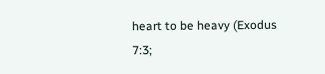heart to be heavy (Exodus 7:3;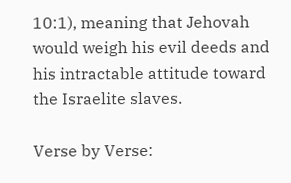10:1), meaning that Jehovah would weigh his evil deeds and his intractable attitude toward the Israelite slaves.

Verse by Verse: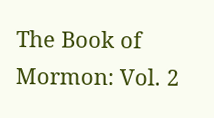The Book of Mormon: Vol. 2